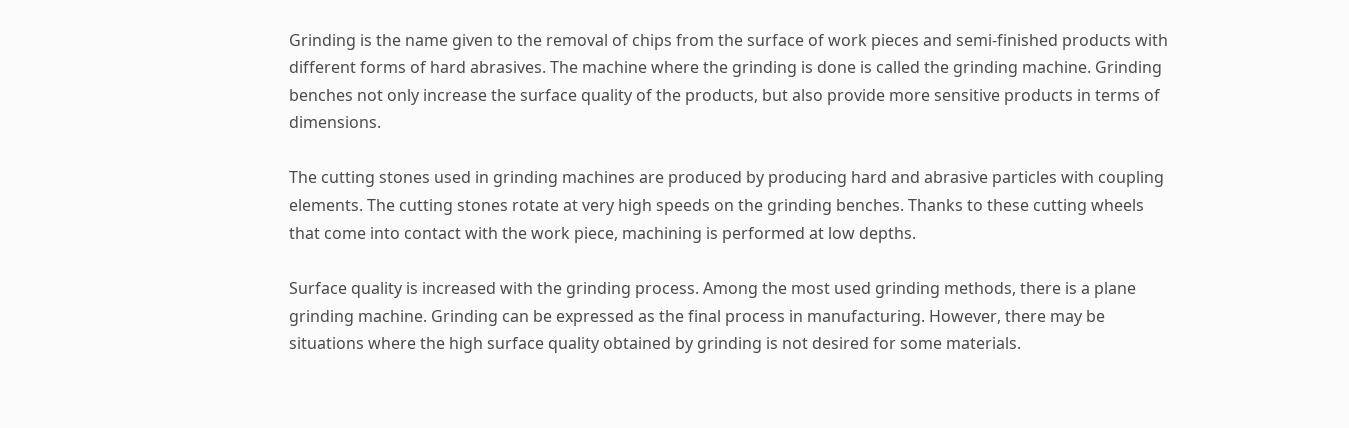Grinding is the name given to the removal of chips from the surface of work pieces and semi-finished products with different forms of hard abrasives. The machine where the grinding is done is called the grinding machine. Grinding benches not only increase the surface quality of the products, but also provide more sensitive products in terms of dimensions.

The cutting stones used in grinding machines are produced by producing hard and abrasive particles with coupling elements. The cutting stones rotate at very high speeds on the grinding benches. Thanks to these cutting wheels that come into contact with the work piece, machining is performed at low depths.

Surface quality is increased with the grinding process. Among the most used grinding methods, there is a plane grinding machine. Grinding can be expressed as the final process in manufacturing. However, there may be situations where the high surface quality obtained by grinding is not desired for some materials.